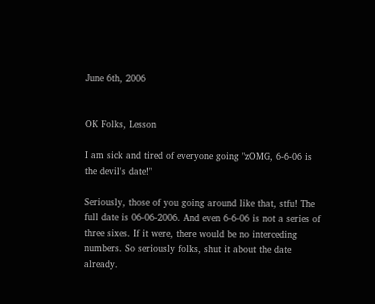June 6th, 2006


OK Folks, Lesson

I am sick and tired of everyone going "zOMG, 6-6-06 is the devil's date!"

Seriously, those of you going around like that, stfu! The full date is 06-06-2006. And even 6-6-06 is not a series of three sixes. If it were, there would be no interceding numbers. So seriously folks, shut it about the date already.